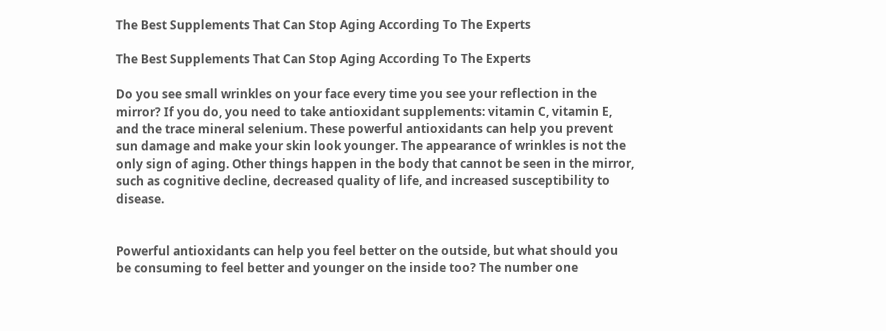The Best Supplements That Can Stop Aging According To The Experts

The Best Supplements That Can Stop Aging According To The Experts

Do you see small wrinkles on your face every time you see your reflection in the mirror? If you do, you need to take antioxidant supplements: vitamin C, vitamin E, and the trace mineral selenium. These powerful antioxidants can help you prevent sun damage and make your skin look younger. The appearance of wrinkles is not the only sign of aging. Other things happen in the body that cannot be seen in the mirror, such as cognitive decline, decreased quality of life, and increased susceptibility to disease.


Powerful antioxidants can help you feel better on the outside, but what should you be consuming to feel better and younger on the inside too? The number one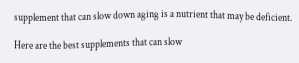supplement that can slow down aging is a nutrient that may be deficient.

Here are the best supplements that can slow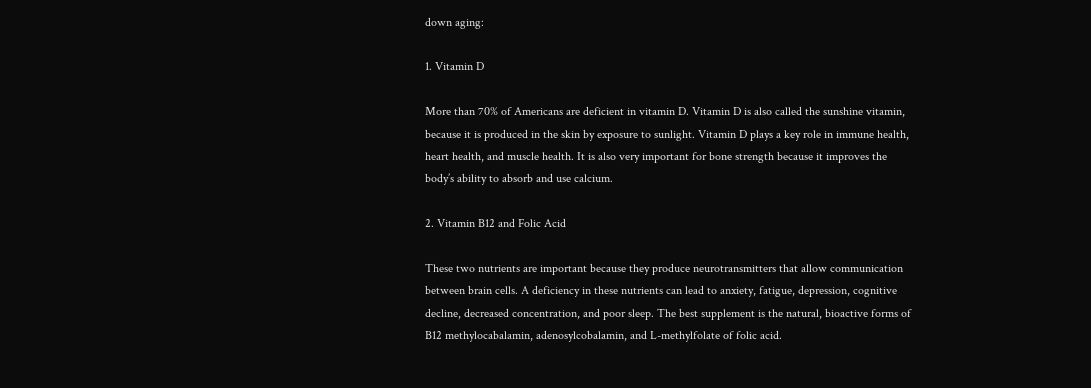down aging:

1. Vitamin D

More than 70% of Americans are deficient in vitamin D. Vitamin D is also called the sunshine vitamin, because it is produced in the skin by exposure to sunlight. Vitamin D plays a key role in immune health, heart health, and muscle health. It is also very important for bone strength because it improves the body’s ability to absorb and use calcium.

2. Vitamin B12 and Folic Acid

These two nutrients are important because they produce neurotransmitters that allow communication between brain cells. A deficiency in these nutrients can lead to anxiety, fatigue, depression, cognitive decline, decreased concentration, and poor sleep. The best supplement is the natural, bioactive forms of B12 methylocabalamin, adenosylcobalamin, and L-methylfolate of folic acid.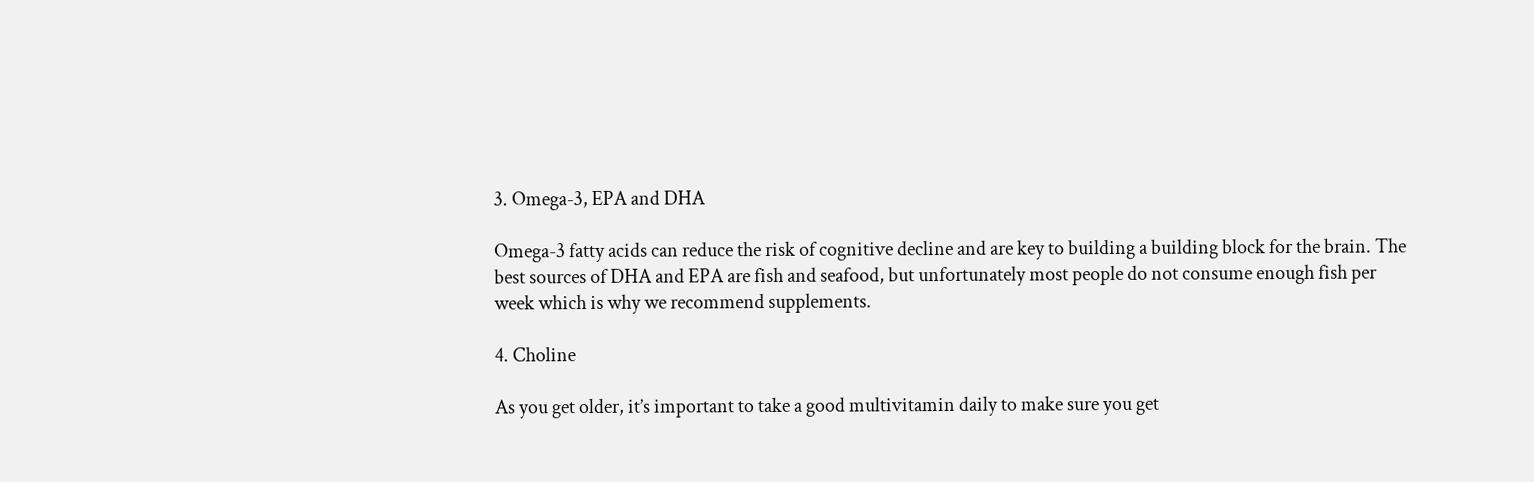3. Omega-3, EPA and DHA

Omega-3 fatty acids can reduce the risk of cognitive decline and are key to building a building block for the brain. The best sources of DHA and EPA are fish and seafood, but unfortunately most people do not consume enough fish per week which is why we recommend supplements.

4. Choline

As you get older, it’s important to take a good multivitamin daily to make sure you get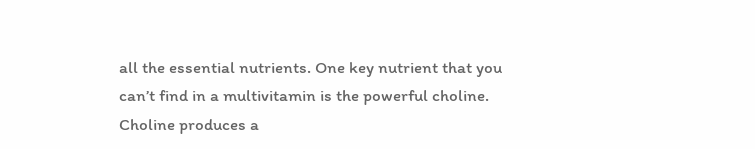all the essential nutrients. One key nutrient that you can’t find in a multivitamin is the powerful choline. Choline produces a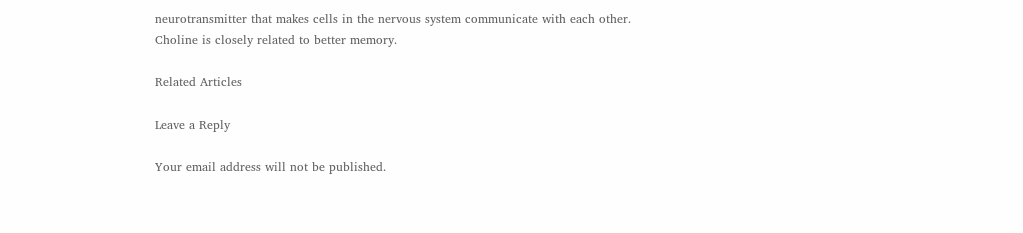neurotransmitter that makes cells in the nervous system communicate with each other. Choline is closely related to better memory.

Related Articles

Leave a Reply

Your email address will not be published.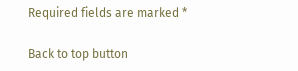Required fields are marked *

Back to top button